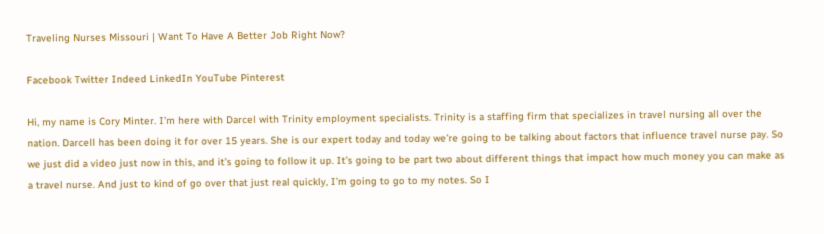Traveling Nurses Missouri | Want To Have A Better Job Right Now?

Facebook Twitter Indeed LinkedIn YouTube Pinterest

Hi, my name is Cory Minter. I’m here with Darcel with Trinity employment specialists. Trinity is a staffing firm that specializes in travel nursing all over the nation. Darcell has been doing it for over 15 years. She is our expert today and today we’re going to be talking about factors that influence travel nurse pay. So we just did a video just now in this, and it’s going to follow it up. It’s going to be part two about different things that impact how much money you can make as a travel nurse. And just to kind of go over that just real quickly, I’m going to go to my notes. So I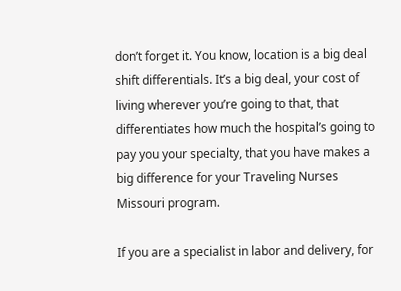don’t forget it. You know, location is a big deal shift differentials. It’s a big deal, your cost of living wherever you’re going to that, that differentiates how much the hospital’s going to pay you your specialty, that you have makes a big difference for your Traveling Nurses Missouri program.

If you are a specialist in labor and delivery, for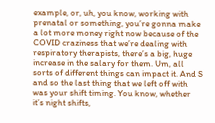example, or, uh, you know, working with prenatal or something, you’re gonna make a lot more money right now because of the COVID craziness that we’re dealing with respiratory therapists, there’s a big, huge increase in the salary for them. Um, all sorts of different things can impact it. And S and so the last thing that we left off with was your shift timing. You know, whether it’s night shifts,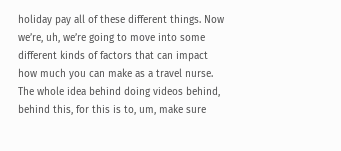holiday pay all of these different things. Now we’re, uh, we’re going to move into some different kinds of factors that can impact how much you can make as a travel nurse. The whole idea behind doing videos behind, behind this, for this is to, um, make sure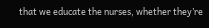that we educate the nurses, whether they’re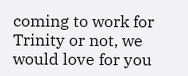coming to work for Trinity or not, we would love for you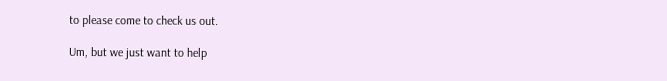to please come to check us out.

Um, but we just want to help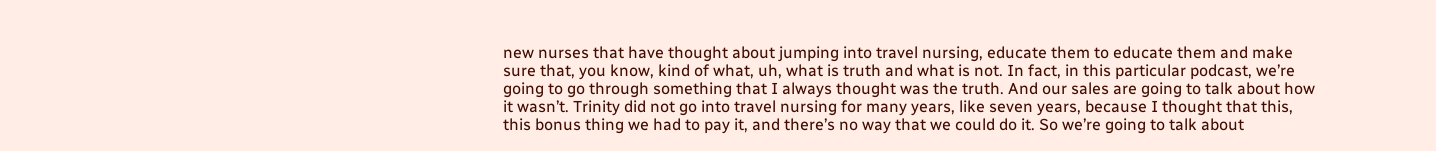new nurses that have thought about jumping into travel nursing, educate them to educate them and make sure that, you know, kind of what, uh, what is truth and what is not. In fact, in this particular podcast, we’re going to go through something that I always thought was the truth. And our sales are going to talk about how it wasn’t. Trinity did not go into travel nursing for many years, like seven years, because I thought that this, this bonus thing we had to pay it, and there’s no way that we could do it. So we’re going to talk about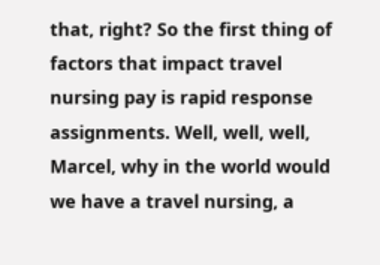that, right? So the first thing of factors that impact travel nursing pay is rapid response assignments. Well, well, well, Marcel, why in the world would we have a travel nursing, a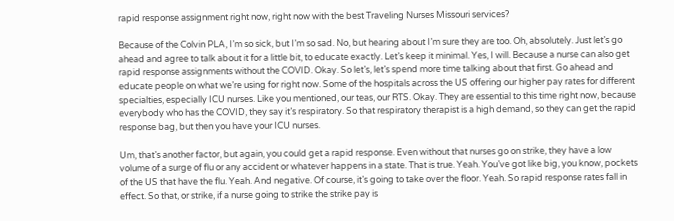rapid response assignment right now, right now with the best Traveling Nurses Missouri services?

Because of the Colvin PLA, I’m so sick, but I’m so sad. No, but hearing about I’m sure they are too. Oh, absolutely. Just let’s go ahead and agree to talk about it for a little bit, to educate exactly. Let’s keep it minimal. Yes, I will. Because a nurse can also get rapid response assignments without the COVID. Okay. So let’s, let’s spend more time talking about that first. Go ahead and educate people on what we’re using for right now. Some of the hospitals across the US offering our higher pay rates for different specialties, especially ICU nurses. Like you mentioned, our teas, our RTS. Okay. They are essential to this time right now, because everybody who has the COVID, they say it’s respiratory. So that respiratory therapist is a high demand, so they can get the rapid response bag, but then you have your ICU nurses.

Um, that’s another factor, but again, you could get a rapid response. Even without that nurses go on strike, they have a low volume of a surge of flu or any accident or whatever happens in a state. That is true. Yeah. You’ve got like big, you know, pockets of the US that have the flu. Yeah. And negative. Of course, it’s going to take over the floor. Yeah. So rapid response rates fall in effect. So that, or strike, if a nurse going to strike the strike pay is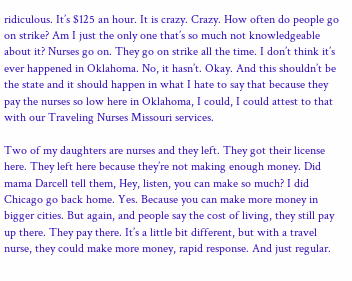ridiculous. It’s $125 an hour. It is crazy. Crazy. How often do people go on strike? Am I just the only one that’s so much not knowledgeable about it? Nurses go on. They go on strike all the time. I don’t think it’s ever happened in Oklahoma. No, it hasn’t. Okay. And this shouldn’t be the state and it should happen in what I hate to say that because they pay the nurses so low here in Oklahoma, I could, I could attest to that with our Traveling Nurses Missouri services.

Two of my daughters are nurses and they left. They got their license here. They left here because they’re not making enough money. Did mama Darcell tell them, Hey, listen, you can make so much? I did Chicago go back home. Yes. Because you can make more money in bigger cities. But again, and people say the cost of living, they still pay up there. They pay there. It’s a little bit different, but with a travel nurse, they could make more money, rapid response. And just regular.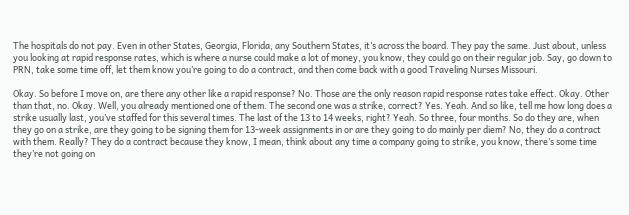The hospitals do not pay. Even in other States, Georgia, Florida, any Southern States, it’s across the board. They pay the same. Just about, unless you looking at rapid response rates, which is where a nurse could make a lot of money, you know, they could go on their regular job. Say, go down to PRN, take some time off, let them know you’re going to do a contract, and then come back with a good Traveling Nurses Missouri.

Okay. So before I move on, are there any other like a rapid response? No. Those are the only reason rapid response rates take effect. Okay. Other than that, no. Okay. Well, you already mentioned one of them. The second one was a strike, correct? Yes. Yeah. And so like, tell me how long does a strike usually last, you’ve staffed for this several times. The last of the 13 to 14 weeks, right? Yeah. So three, four months. So do they are, when they go on a strike, are they going to be signing them for 13-week assignments in or are they going to do mainly per diem? No, they do a contract with them. Really? They do a contract because they know, I mean, think about any time a company going to strike, you know, there’s some time they’re not going on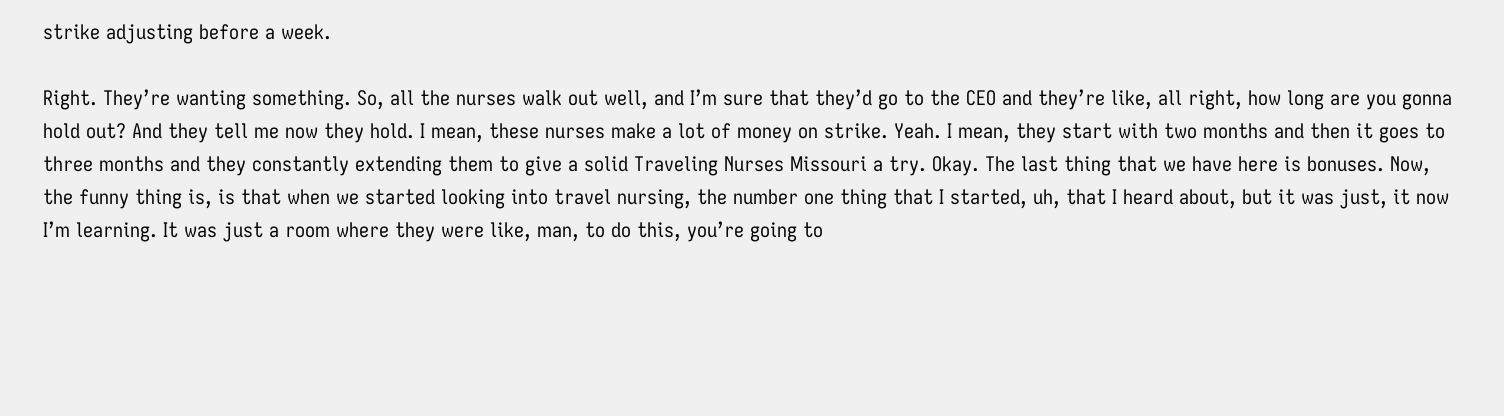strike adjusting before a week.

Right. They’re wanting something. So, all the nurses walk out well, and I’m sure that they’d go to the CEO and they’re like, all right, how long are you gonna hold out? And they tell me now they hold. I mean, these nurses make a lot of money on strike. Yeah. I mean, they start with two months and then it goes to three months and they constantly extending them to give a solid Traveling Nurses Missouri a try. Okay. The last thing that we have here is bonuses. Now, the funny thing is, is that when we started looking into travel nursing, the number one thing that I started, uh, that I heard about, but it was just, it now I’m learning. It was just a room where they were like, man, to do this, you’re going to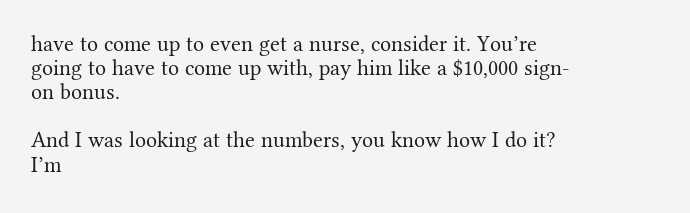have to come up to even get a nurse, consider it. You’re going to have to come up with, pay him like a $10,000 sign-on bonus.

And I was looking at the numbers, you know how I do it? I’m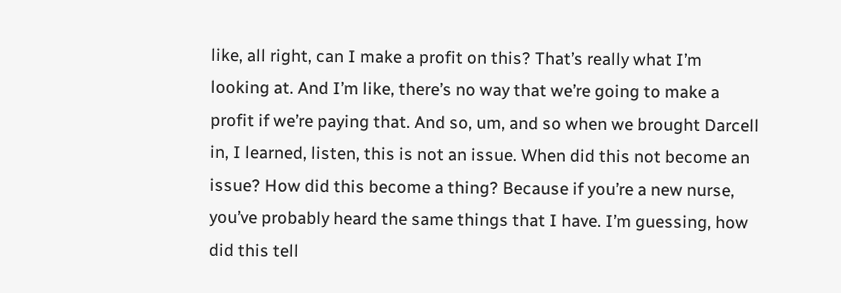like, all right, can I make a profit on this? That’s really what I’m looking at. And I’m like, there’s no way that we’re going to make a profit if we’re paying that. And so, um, and so when we brought Darcell in, I learned, listen, this is not an issue. When did this not become an issue? How did this become a thing? Because if you’re a new nurse, you’ve probably heard the same things that I have. I’m guessing, how did this tell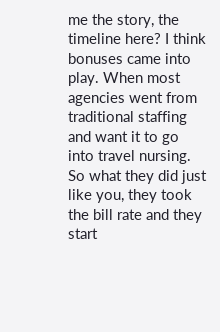me the story, the timeline here? I think bonuses came into play. When most agencies went from traditional staffing and want it to go into travel nursing. So what they did just like you, they took the bill rate and they start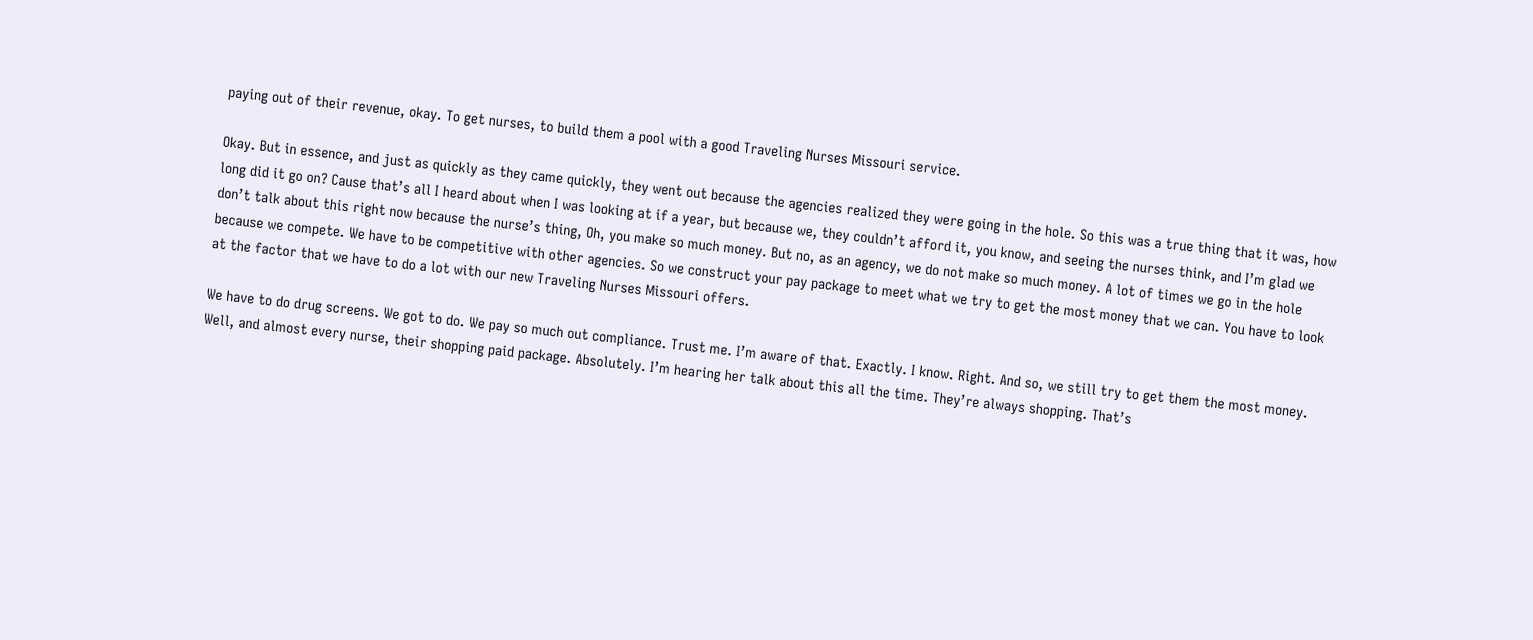paying out of their revenue, okay. To get nurses, to build them a pool with a good Traveling Nurses Missouri service.

Okay. But in essence, and just as quickly as they came quickly, they went out because the agencies realized they were going in the hole. So this was a true thing that it was, how long did it go on? Cause that’s all I heard about when I was looking at if a year, but because we, they couldn’t afford it, you know, and seeing the nurses think, and I’m glad we don’t talk about this right now because the nurse’s thing, Oh, you make so much money. But no, as an agency, we do not make so much money. A lot of times we go in the hole because we compete. We have to be competitive with other agencies. So we construct your pay package to meet what we try to get the most money that we can. You have to look at the factor that we have to do a lot with our new Traveling Nurses Missouri offers.

We have to do drug screens. We got to do. We pay so much out compliance. Trust me. I’m aware of that. Exactly. I know. Right. And so, we still try to get them the most money. Well, and almost every nurse, their shopping paid package. Absolutely. I’m hearing her talk about this all the time. They’re always shopping. That’s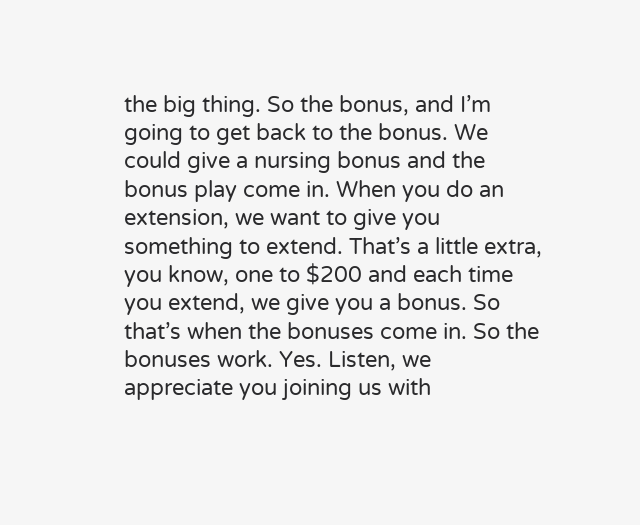the big thing. So the bonus, and I’m going to get back to the bonus. We could give a nursing bonus and the bonus play come in. When you do an extension, we want to give you something to extend. That’s a little extra, you know, one to $200 and each time you extend, we give you a bonus. So that’s when the bonuses come in. So the bonuses work. Yes. Listen, we appreciate you joining us with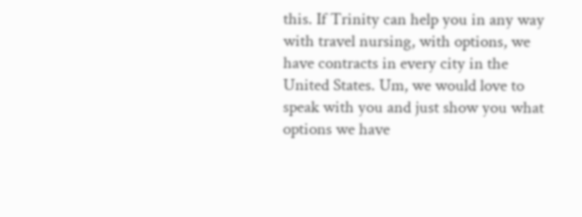this. If Trinity can help you in any way with travel nursing, with options, we have contracts in every city in the United States. Um, we would love to speak with you and just show you what options we have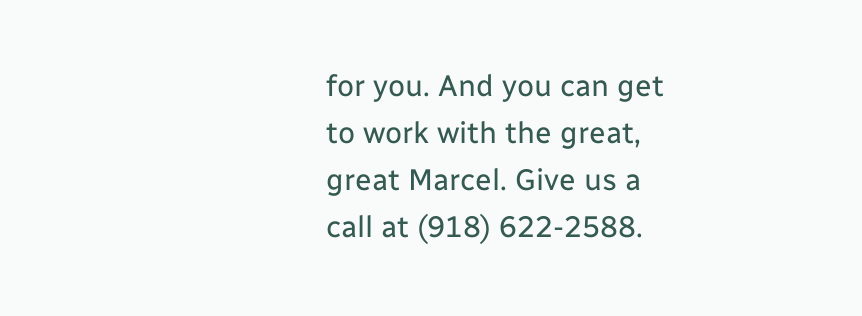for you. And you can get to work with the great, great Marcel. Give us a call at (918) 622-2588.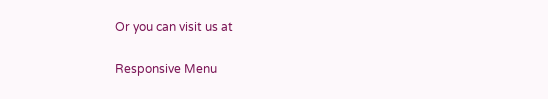Or you can visit us at

Responsive Menu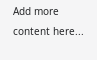Add more content here...